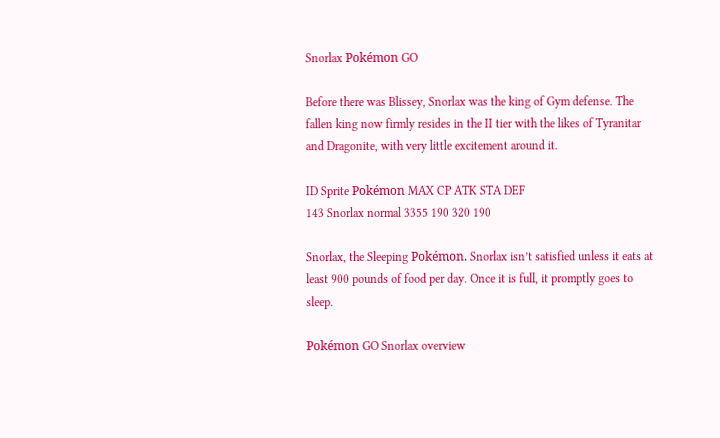Snorlax Pokémon GO

Before there was Blissey, Snorlax was the king of Gym defense. The fallen king now firmly resides in the II tier with the likes of Tyranitar and Dragonite, with very little excitement around it.

ID Sprite Pokémon MAX CP ATK STA DEF
143 Snorlax normal 3355 190 320 190

Snorlax, the Sleeping Pokémon. Snorlax isn’t satisfied unless it eats at least 900 pounds of food per day. Once it is full, it promptly goes to sleep.

Pokémon GO Snorlax overview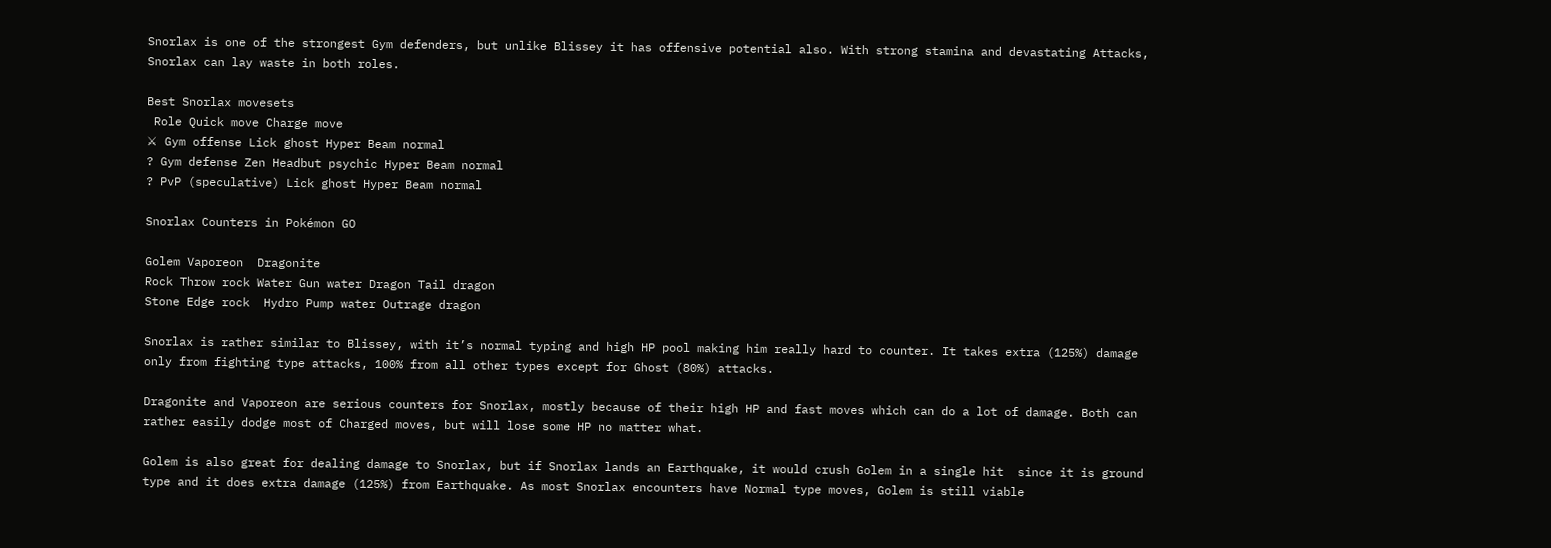Snorlax is one of the strongest Gym defenders, but unlike Blissey it has offensive potential also. With strong stamina and devastating Attacks, Snorlax can lay waste in both roles.

Best Snorlax movesets
 Role Quick move Charge move
⚔ Gym offense Lick ghost Hyper Beam normal
? Gym defense Zen Headbut psychic Hyper Beam normal
? PvP (speculative) Lick ghost Hyper Beam normal

Snorlax Counters in Pokémon GO

Golem Vaporeon  Dragonite
Rock Throw rock Water Gun water Dragon Tail dragon
Stone Edge rock  Hydro Pump water Outrage dragon

Snorlax is rather similar to Blissey, with it’s normal typing and high HP pool making him really hard to counter. It takes extra (125%) damage only from fighting type attacks, 100% from all other types except for Ghost (80%) attacks.

Dragonite and Vaporeon are serious counters for Snorlax, mostly because of their high HP and fast moves which can do a lot of damage. Both can rather easily dodge most of Charged moves, but will lose some HP no matter what.

Golem is also great for dealing damage to Snorlax, but if Snorlax lands an Earthquake, it would crush Golem in a single hit  since it is ground type and it does extra damage (125%) from Earthquake. As most Snorlax encounters have Normal type moves, Golem is still viable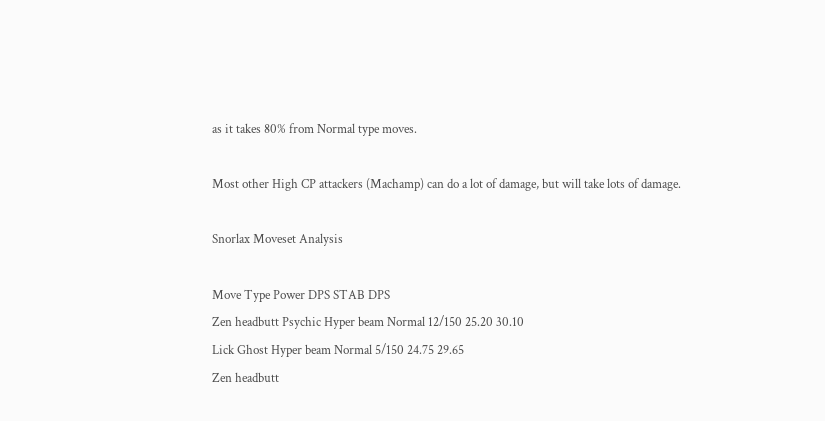as it takes 80% from Normal type moves.

Most other High CP attackers (Machamp) can do a lot of damage, but will take lots of damage.

Snorlax Moveset Analysis

Move Type Power DPS STAB DPS
Zen headbutt Psychic Hyper beam Normal 12/150 25.20 30.10
Lick Ghost Hyper beam Normal 5/150 24.75 29.65
Zen headbutt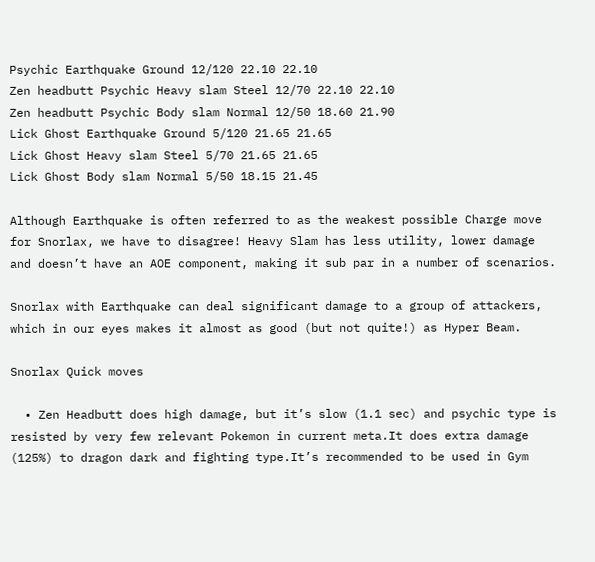Psychic Earthquake Ground 12/120 22.10 22.10
Zen headbutt Psychic Heavy slam Steel 12/70 22.10 22.10
Zen headbutt Psychic Body slam Normal 12/50 18.60 21.90
Lick Ghost Earthquake Ground 5/120 21.65 21.65
Lick Ghost Heavy slam Steel 5/70 21.65 21.65
Lick Ghost Body slam Normal 5/50 18.15 21.45

Although Earthquake is often referred to as the weakest possible Charge move for Snorlax, we have to disagree! Heavy Slam has less utility, lower damage and doesn’t have an AOE component, making it sub par in a number of scenarios.

Snorlax with Earthquake can deal significant damage to a group of attackers, which in our eyes makes it almost as good (but not quite!) as Hyper Beam.

Snorlax Quick moves

  • Zen Headbutt does high damage, but it’s slow (1.1 sec) and psychic type is resisted by very few relevant Pokemon in current meta.It does extra damage (125%) to dragon dark and fighting type.It’s recommended to be used in Gym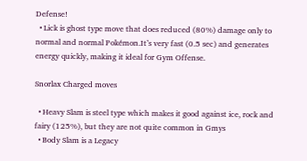Defense!
  • Lick is ghost type move that does reduced (80%) damage only to normal and normal Pokémon.It’s very fast (0.5 sec) and generates energy quickly, making it ideal for Gym Offense.

Snorlax Charged moves

  • Heavy Slam is steel type which makes it good against ice, rock and fairy (125%), but they are not quite common in Gmys
  • Body Slam is a Legacy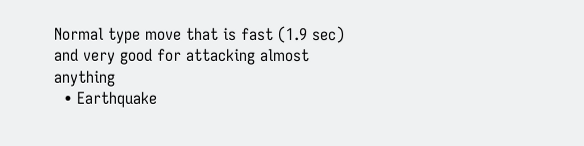Normal type move that is fast (1.9 sec) and very good for attacking almost anything
  • Earthquake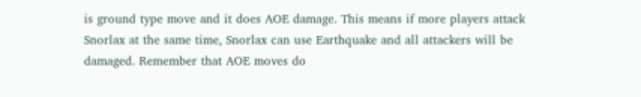is ground type move and it does AOE damage. This means if more players attack Snorlax at the same time, Snorlax can use Earthquake and all attackers will be damaged. Remember that AOE moves do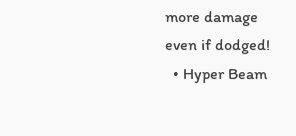more damage even if dodged!
  • Hyper Beam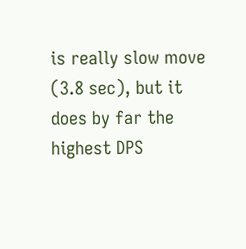is really slow move (3.8 sec), but it does by far the highest DPS